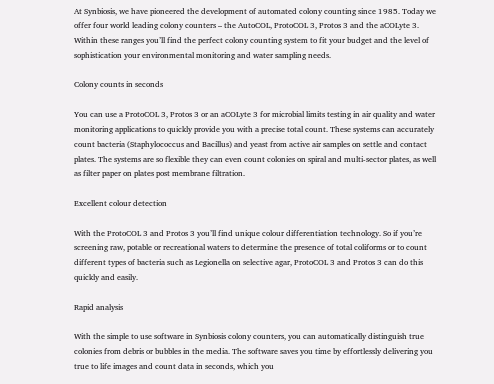At Synbiosis, we have pioneered the development of automated colony counting since 1985. Today we offer four world leading colony counters – the AutoCOL, ProtoCOL 3, Protos 3 and the aCOLyte 3. Within these ranges you’ll find the perfect colony counting system to fit your budget and the level of sophistication your environmental monitoring and water sampling needs.

Colony counts in seconds

You can use a ProtoCOL 3, Protos 3 or an aCOLyte 3 for microbial limits testing in air quality and water monitoring applications to quickly provide you with a precise total count. These systems can accurately count bacteria (Staphylococcus and Bacillus) and yeast from active air samples on settle and contact plates. The systems are so flexible they can even count colonies on spiral and multi-sector plates, as well as filter paper on plates post membrane filtration.

Excellent colour detection

With the ProtoCOL 3 and Protos 3 you’ll find unique colour differentiation technology. So if you’re screening raw, potable or recreational waters to determine the presence of total coliforms or to count different types of bacteria such as Legionella on selective agar, ProtoCOL 3 and Protos 3 can do this quickly and easily.

Rapid analysis

With the simple to use software in Synbiosis colony counters, you can automatically distinguish true colonies from debris or bubbles in the media. The software saves you time by effortlessly delivering you true to life images and count data in seconds, which you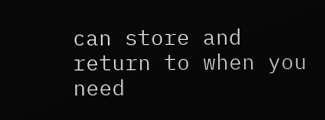can store and return to when you need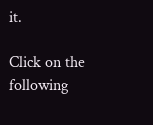it.

Click on the following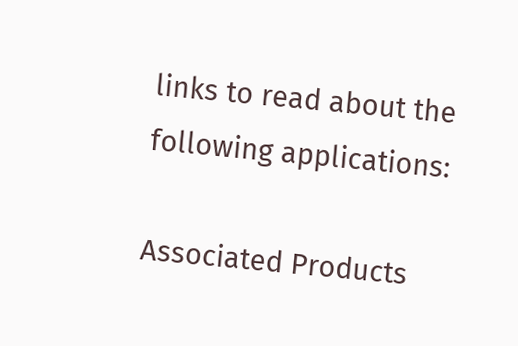links to read about the following applications:

Associated Products